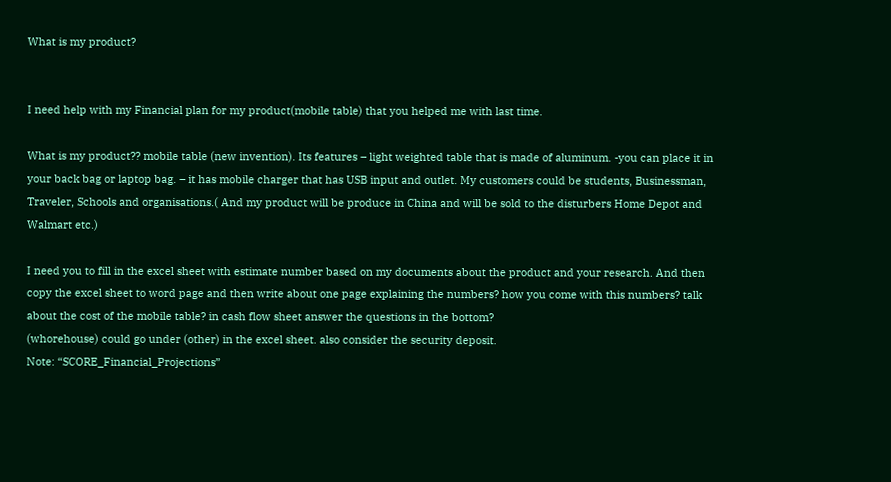What is my product?


I need help with my Financial plan for my product(mobile table) that you helped me with last time.

What is my product?? mobile table (new invention). Its features – light weighted table that is made of aluminum. -you can place it in your back bag or laptop bag. – it has mobile charger that has USB input and outlet. My customers could be students, Businessman, Traveler, Schools and organisations.( And my product will be produce in China and will be sold to the disturbers Home Depot and Walmart etc.)

I need you to fill in the excel sheet with estimate number based on my documents about the product and your research. And then copy the excel sheet to word page and then write about one page explaining the numbers? how you come with this numbers? talk about the cost of the mobile table? in cash flow sheet answer the questions in the bottom?
(whorehouse) could go under (other) in the excel sheet. also consider the security deposit.
Note: “SCORE_Financial_Projections”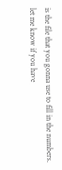is the file that you gonna use to fill in the numbers.
let me know if you have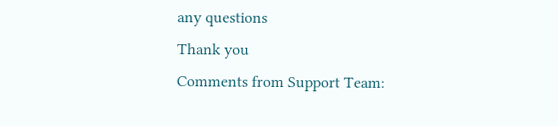any questions
Thank you
Comments from Support Team: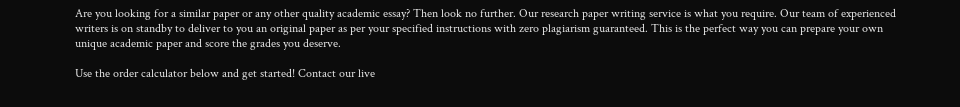Are you looking for a similar paper or any other quality academic essay? Then look no further. Our research paper writing service is what you require. Our team of experienced writers is on standby to deliver to you an original paper as per your specified instructions with zero plagiarism guaranteed. This is the perfect way you can prepare your own unique academic paper and score the grades you deserve.

Use the order calculator below and get started! Contact our live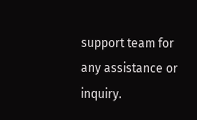support team for any assistance or inquiry.